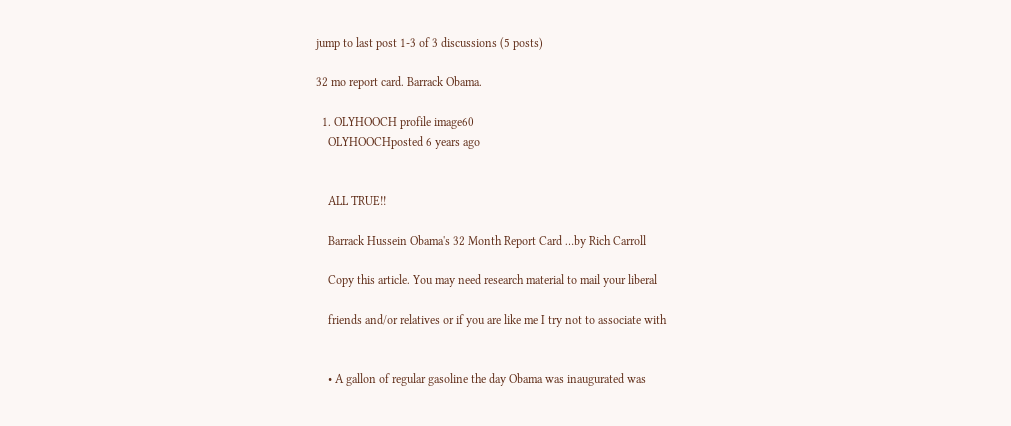jump to last post 1-3 of 3 discussions (5 posts)

32 mo report card. Barrack Obama.

  1. OLYHOOCH profile image60
    OLYHOOCHposted 6 years ago


    ALL TRUE!!

    Barrack Hussein Obama's 32 Month Report Card …by Rich Carroll

    Copy this article. You may need research material to mail your liberal

    friends and/or relatives or if you are like me I try not to associate with


    • A gallon of regular gasoline the day Obama was inaugurated was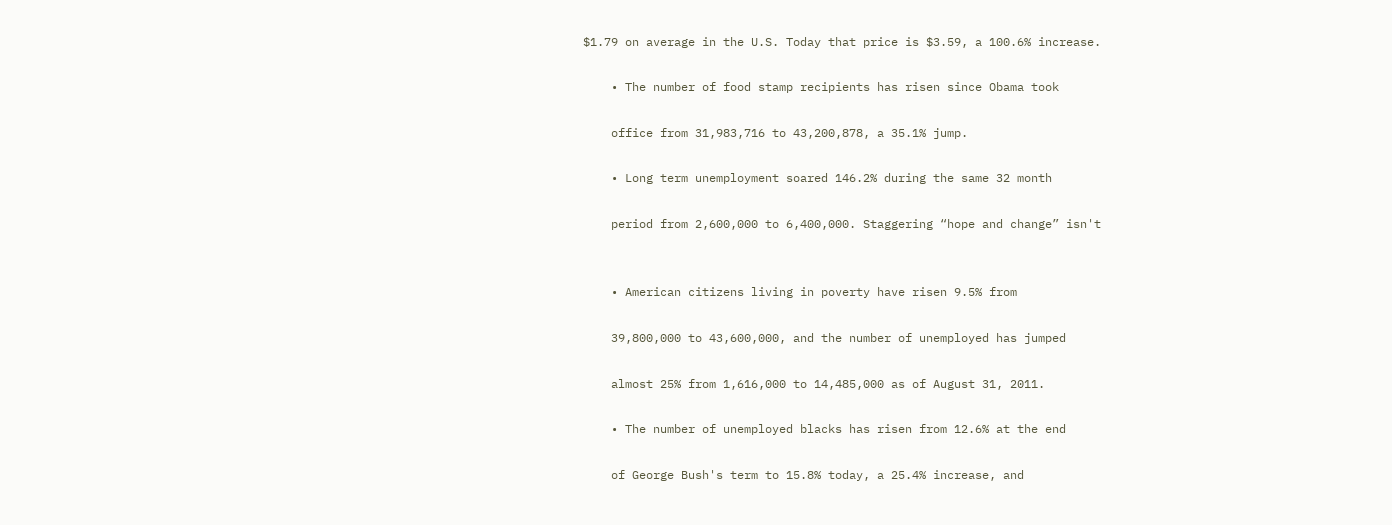$1.79 on average in the U.S. Today that price is $3.59, a 100.6% increase.

    • The number of food stamp recipients has risen since Obama took

    office from 31,983,716 to 43,200,878, a 35.1% jump.

    • Long term unemployment soared 146.2% during the same 32 month

    period from 2,600,000 to 6,400,000. Staggering “hope and change” isn't


    • American citizens living in poverty have risen 9.5% from

    39,800,000 to 43,600,000, and the number of unemployed has jumped

    almost 25% from 1,616,000 to 14,485,000 as of August 31, 2011.

    • The number of unemployed blacks has risen from 12.6% at the end

    of George Bush's term to 15.8% today, a 25.4% increase, and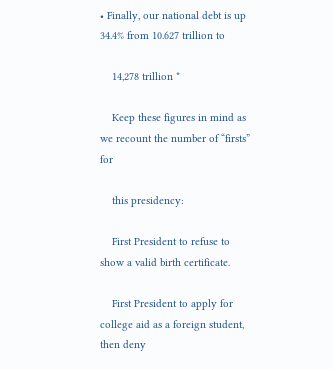• Finally, our national debt is up 34.4% from 10.627 trillion to

    14,278 trillion *

    Keep these figures in mind as we recount the number of “firsts” for

    this presidency:

    First President to refuse to show a valid birth certificate.

    First President to apply for college aid as a foreign student, then deny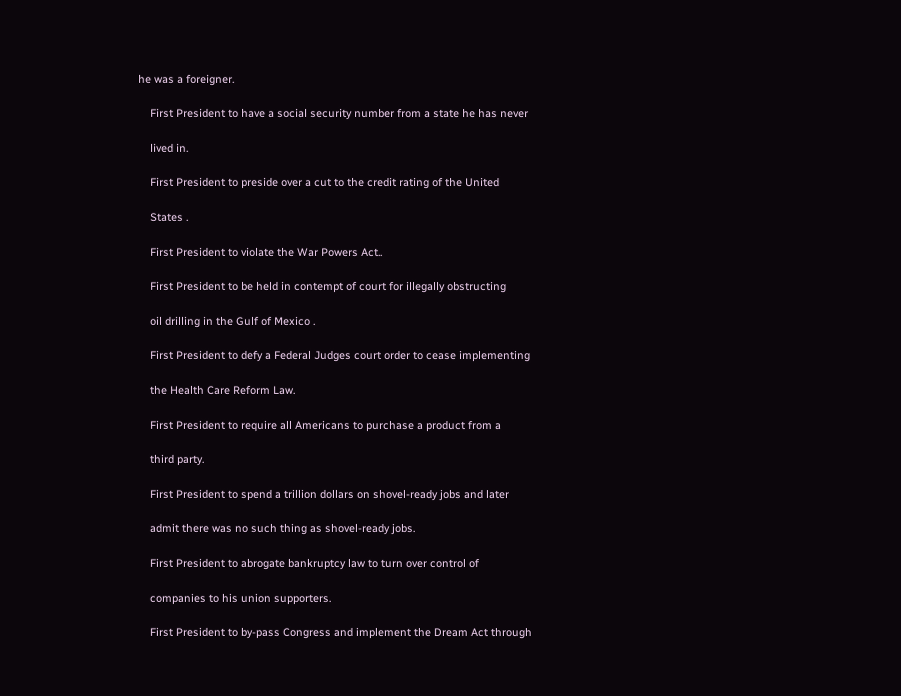he was a foreigner.

    First President to have a social security number from a state he has never

    lived in.

    First President to preside over a cut to the credit rating of the United

    States .

    First President to violate the War Powers Act..

    First President to be held in contempt of court for illegally obstructing

    oil drilling in the Gulf of Mexico .

    First President to defy a Federal Judges court order to cease implementing

    the Health Care Reform Law.

    First President to require all Americans to purchase a product from a

    third party.

    First President to spend a trillion dollars on shovel-ready jobs and later

    admit there was no such thing as shovel-ready jobs.

    First President to abrogate bankruptcy law to turn over control of

    companies to his union supporters.

    First President to by-pass Congress and implement the Dream Act through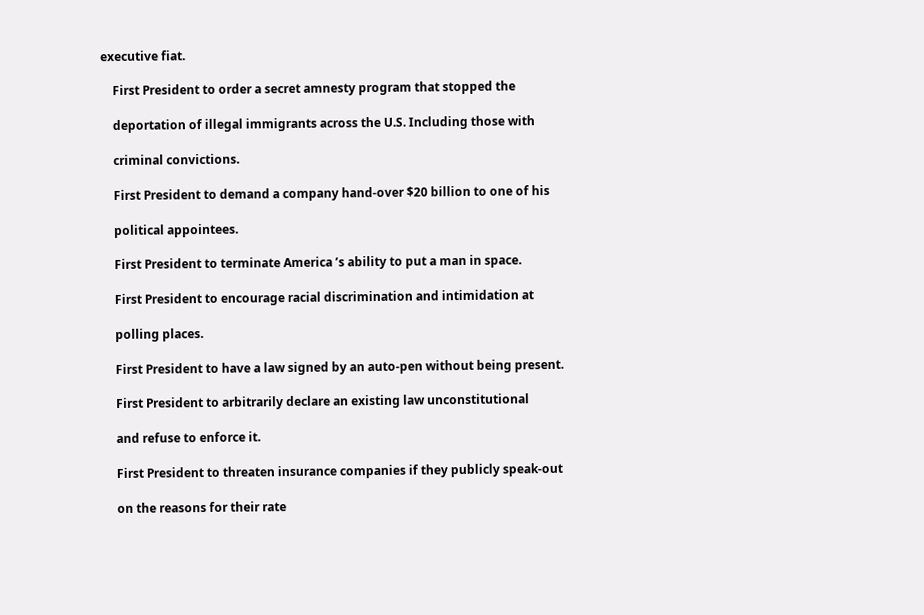executive fiat.

    First President to order a secret amnesty program that stopped the

    deportation of illegal immigrants across the U.S. Including those with

    criminal convictions.

    First President to demand a company hand-over $20 billion to one of his

    political appointees.

    First President to terminate America ’s ability to put a man in space.

    First President to encourage racial discrimination and intimidation at

    polling places.

    First President to have a law signed by an auto-pen without being present.

    First President to arbitrarily declare an existing law unconstitutional

    and refuse to enforce it.

    First President to threaten insurance companies if they publicly speak-out

    on the reasons for their rate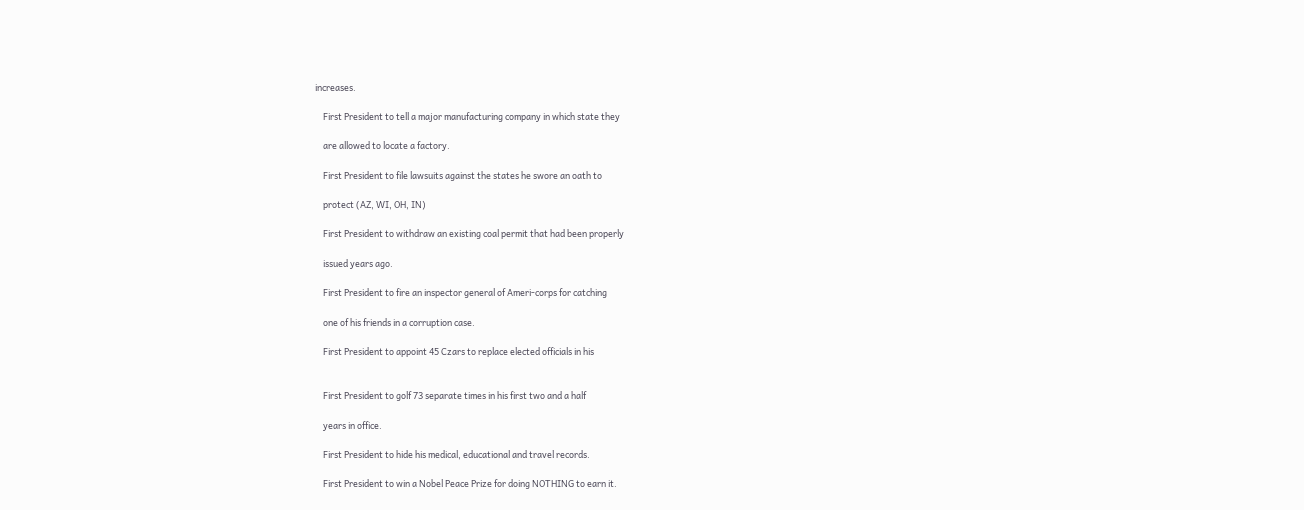increases.

    First President to tell a major manufacturing company in which state they

    are allowed to locate a factory.

    First President to file lawsuits against the states he swore an oath to

    protect (AZ, WI, OH, IN)

    First President to withdraw an existing coal permit that had been properly

    issued years ago.

    First President to fire an inspector general of Ameri-corps for catching

    one of his friends in a corruption case.

    First President to appoint 45 Czars to replace elected officials in his


    First President to golf 73 separate times in his first two and a half

    years in office.

    First President to hide his medical, educational and travel records.

    First President to win a Nobel Peace Prize for doing NOTHING to earn it.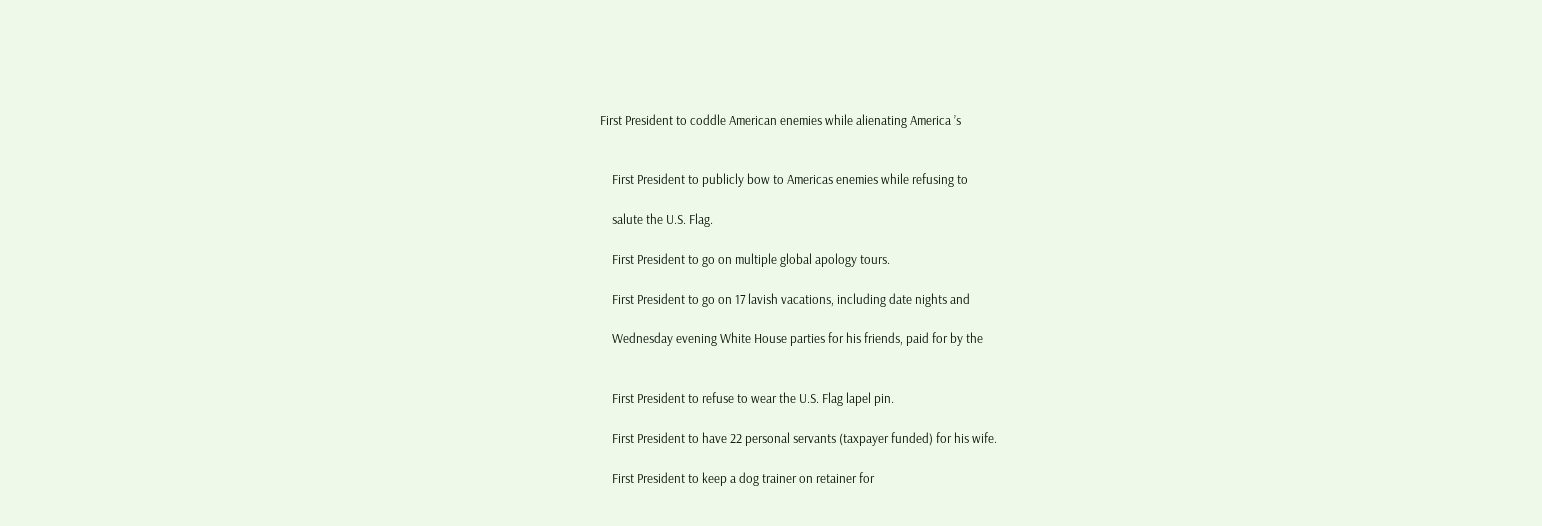First President to coddle American enemies while alienating America ’s


    First President to publicly bow to Americas enemies while refusing to

    salute the U.S. Flag.

    First President to go on multiple global apology tours.

    First President to go on 17 lavish vacations, including date nights and

    Wednesday evening White House parties for his friends, paid for by the


    First President to refuse to wear the U.S. Flag lapel pin.

    First President to have 22 personal servants (taxpayer funded) for his wife.

    First President to keep a dog trainer on retainer for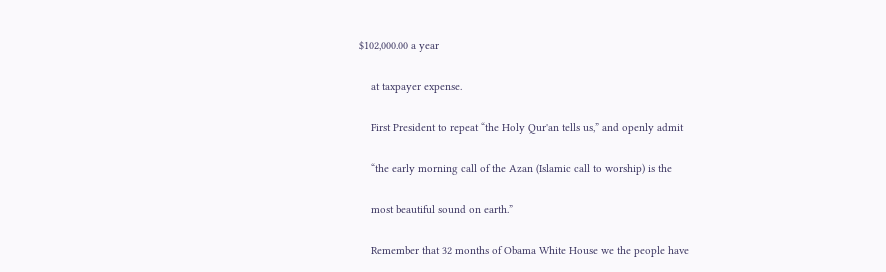$102,000.00 a year

    at taxpayer expense.

    First President to repeat “the Holy Qur'an tells us,” and openly admit

    “the early morning call of the Azan (Islamic call to worship) is the

    most beautiful sound on earth.”

    Remember that 32 months of Obama White House we the people have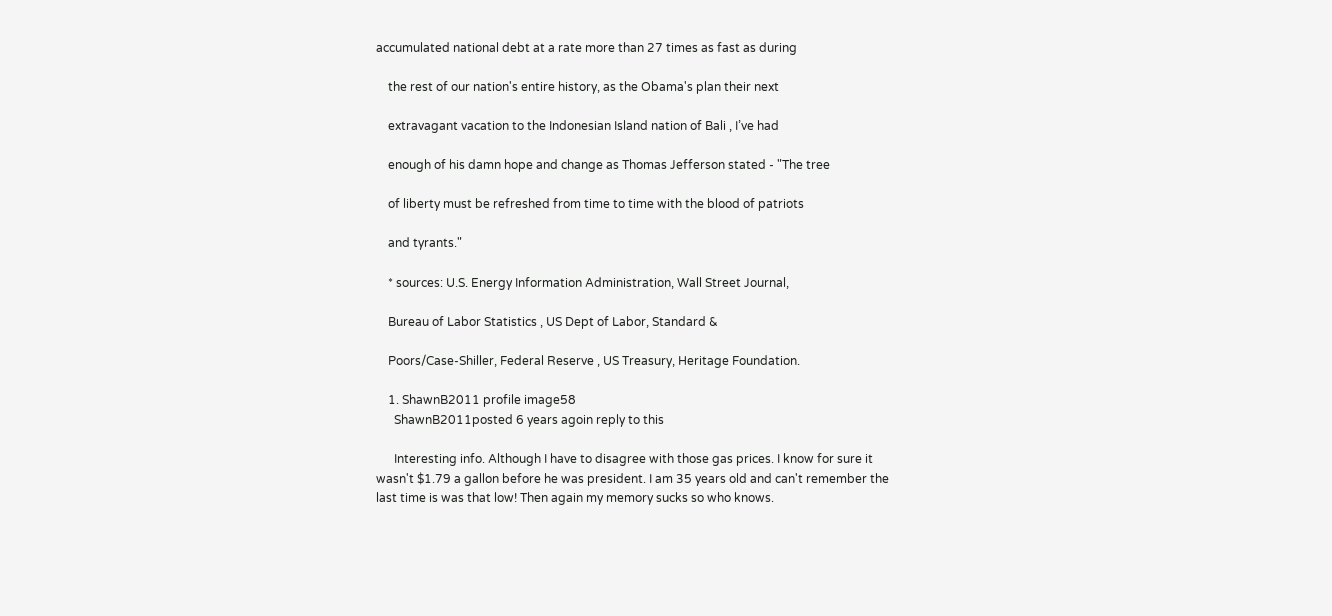accumulated national debt at a rate more than 27 times as fast as during

    the rest of our nation's entire history, as the Obama's plan their next

    extravagant vacation to the Indonesian Island nation of Bali , I’ve had

    enough of his damn hope and change as Thomas Jefferson stated - "The tree

    of liberty must be refreshed from time to time with the blood of patriots

    and tyrants."

    * sources: U.S. Energy Information Administration, Wall Street Journal,

    Bureau of Labor Statistics , US Dept of Labor, Standard &

    Poors/Case-Shiller, Federal Reserve , US Treasury, Heritage Foundation.

    1. ShawnB2011 profile image58
      ShawnB2011posted 6 years agoin reply to this

      Interesting info. Although I have to disagree with those gas prices. I know for sure it wasn't $1.79 a gallon before he was president. I am 35 years old and can't remember the last time is was that low! Then again my memory sucks so who knows.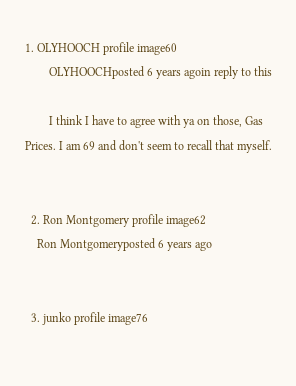1. OLYHOOCH profile image60
        OLYHOOCHposted 6 years agoin reply to this

        I think I have to agree with ya on those, Gas Prices. I am 69 and don't seem to recall that myself.


  2. Ron Montgomery profile image62
    Ron Montgomeryposted 6 years ago


  3. junko profile image76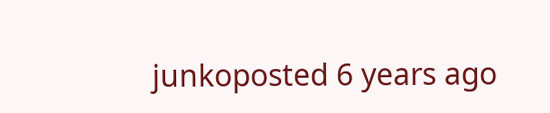junkoposted 6 years ago